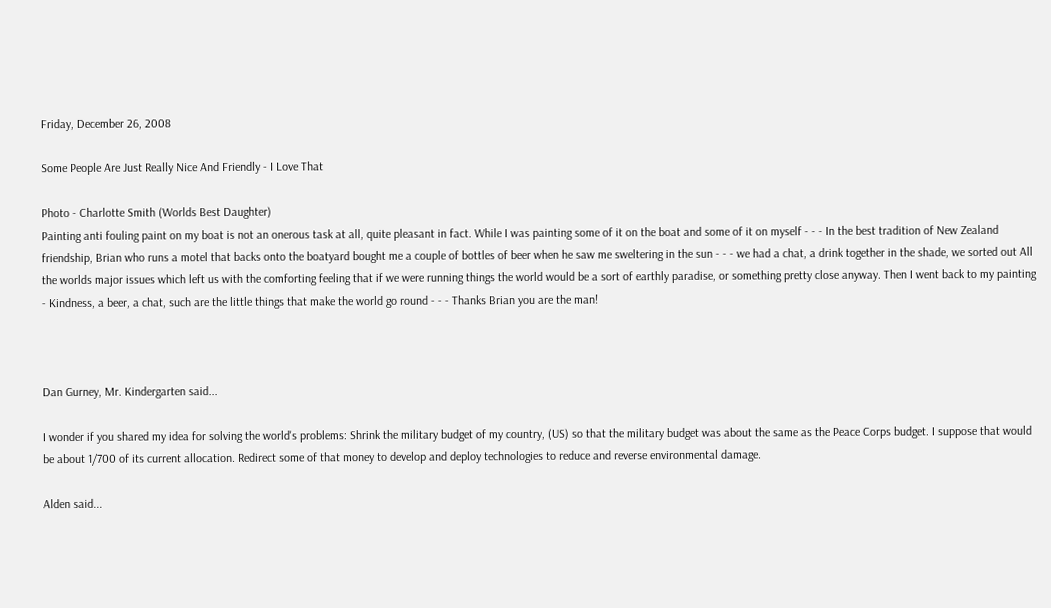Friday, December 26, 2008

Some People Are Just Really Nice And Friendly - I Love That

Photo - Charlotte Smith (Worlds Best Daughter)
Painting anti fouling paint on my boat is not an onerous task at all, quite pleasant in fact. While I was painting some of it on the boat and some of it on myself - - - In the best tradition of New Zealand friendship, Brian who runs a motel that backs onto the boatyard bought me a couple of bottles of beer when he saw me sweltering in the sun - - - we had a chat, a drink together in the shade, we sorted out All the worlds major issues which left us with the comforting feeling that if we were running things the world would be a sort of earthly paradise, or something pretty close anyway. Then I went back to my painting - Kindness, a beer, a chat, such are the little things that make the world go round - - - Thanks Brian you are the man!



Dan Gurney, Mr. Kindergarten said...

I wonder if you shared my idea for solving the world's problems: Shrink the military budget of my country, (US) so that the military budget was about the same as the Peace Corps budget. I suppose that would be about 1/700 of its current allocation. Redirect some of that money to develop and deploy technologies to reduce and reverse environmental damage.

Alden said...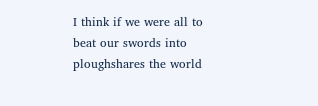I think if we were all to beat our swords into ploughshares the world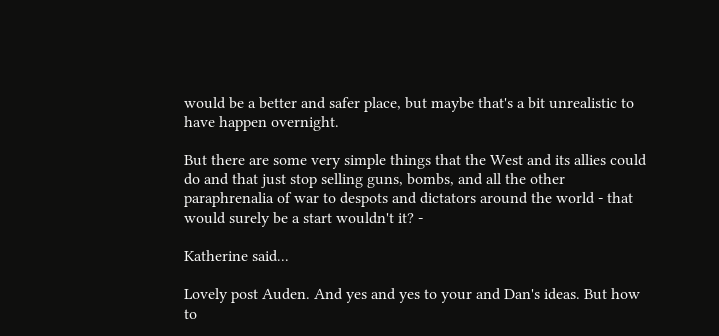would be a better and safer place, but maybe that's a bit unrealistic to have happen overnight.

But there are some very simple things that the West and its allies could do and that just stop selling guns, bombs, and all the other paraphrenalia of war to despots and dictators around the world - that would surely be a start wouldn't it? -

Katherine said...

Lovely post Auden. And yes and yes to your and Dan's ideas. But how to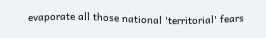evaporate all those national 'territorial' fears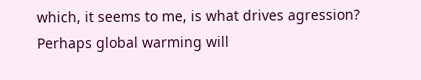which, it seems to me, is what drives agression? Perhaps global warming will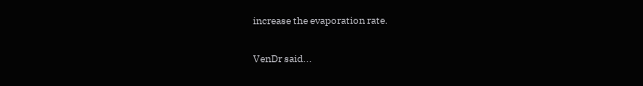increase the evaporation rate.

VenDr said...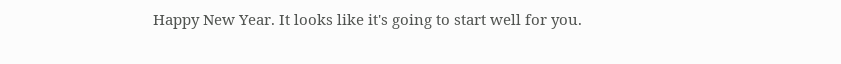Happy New Year. It looks like it's going to start well for you.